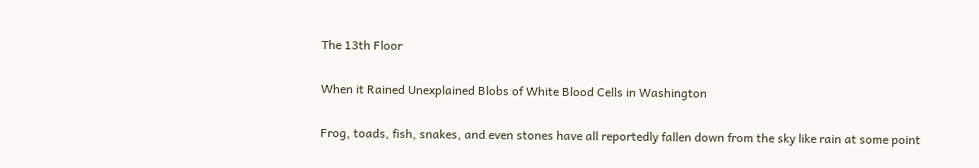The 13th Floor

When it Rained Unexplained Blobs of White Blood Cells in Washington

Frog, toads, fish, snakes, and even stones have all reportedly fallen down from the sky like rain at some point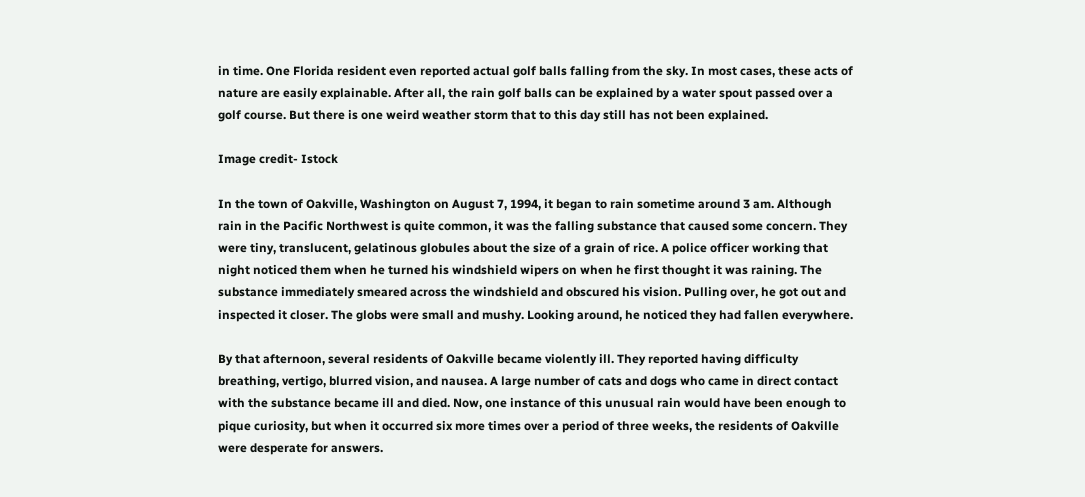in time. One Florida resident even reported actual golf balls falling from the sky. In most cases, these acts of nature are easily explainable. After all, the rain golf balls can be explained by a water spout passed over a golf course. But there is one weird weather storm that to this day still has not been explained.

Image credit- Istock

In the town of Oakville, Washington on August 7, 1994, it began to rain sometime around 3 am. Although rain in the Pacific Northwest is quite common, it was the falling substance that caused some concern. They were tiny, translucent, gelatinous globules about the size of a grain of rice. A police officer working that night noticed them when he turned his windshield wipers on when he first thought it was raining. The substance immediately smeared across the windshield and obscured his vision. Pulling over, he got out and inspected it closer. The globs were small and mushy. Looking around, he noticed they had fallen everywhere.

By that afternoon, several residents of Oakville became violently ill. They reported having difficulty breathing, vertigo, blurred vision, and nausea. A large number of cats and dogs who came in direct contact with the substance became ill and died. Now, one instance of this unusual rain would have been enough to pique curiosity, but when it occurred six more times over a period of three weeks, the residents of Oakville were desperate for answers.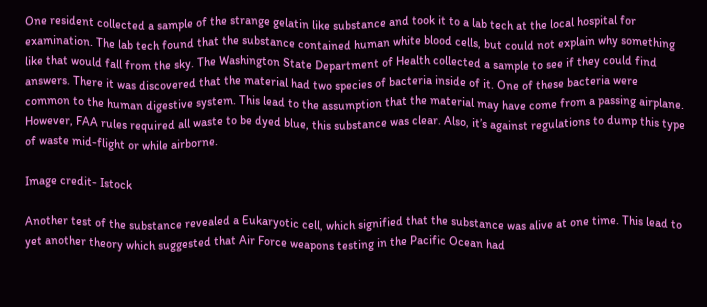One resident collected a sample of the strange gelatin like substance and took it to a lab tech at the local hospital for examination. The lab tech found that the substance contained human white blood cells, but could not explain why something like that would fall from the sky. The Washington State Department of Health collected a sample to see if they could find answers. There it was discovered that the material had two species of bacteria inside of it. One of these bacteria were common to the human digestive system. This lead to the assumption that the material may have come from a passing airplane. However, FAA rules required all waste to be dyed blue, this substance was clear. Also, it’s against regulations to dump this type of waste mid-flight or while airborne.

Image credit- Istock

Another test of the substance revealed a Eukaryotic cell, which signified that the substance was alive at one time. This lead to yet another theory which suggested that Air Force weapons testing in the Pacific Ocean had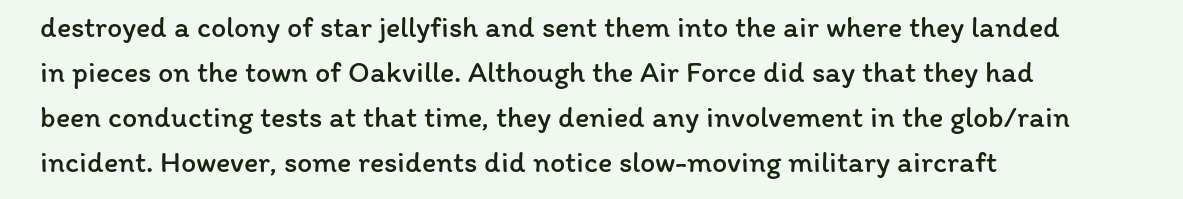destroyed a colony of star jellyfish and sent them into the air where they landed in pieces on the town of Oakville. Although the Air Force did say that they had been conducting tests at that time, they denied any involvement in the glob/rain incident. However, some residents did notice slow-moving military aircraft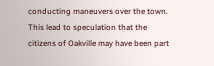conducting maneuvers over the town. This lead to speculation that the citizens of Oakville may have been part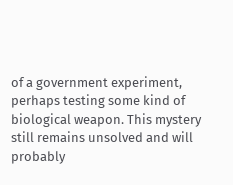of a government experiment, perhaps testing some kind of biological weapon. This mystery still remains unsolved and will probably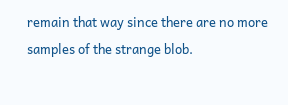remain that way since there are no more samples of the strange blob.